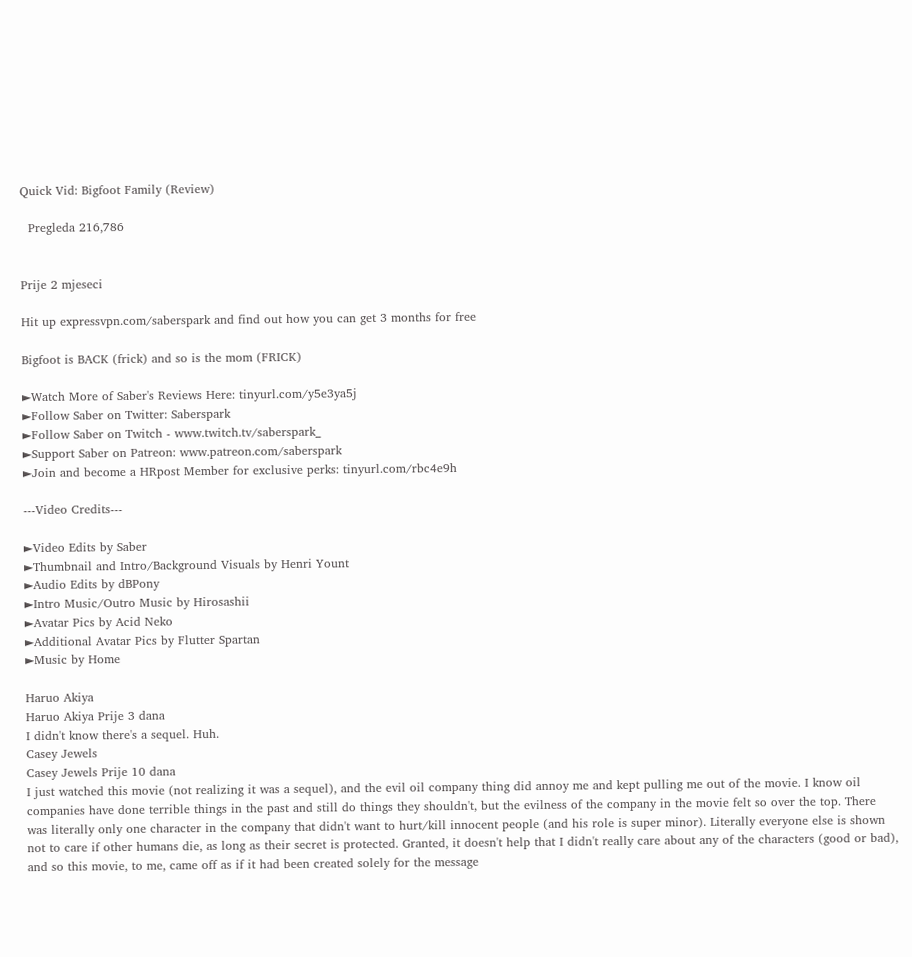Quick Vid: Bigfoot Family (Review)

  Pregleda 216,786


Prije 2 mjeseci

Hit up expressvpn.com/saberspark and find out how you can get 3 months for free

Bigfoot is BACK (frick) and so is the mom (FRICK)

►Watch More of Saber's Reviews Here: tinyurl.com/y5e3ya5j
►Follow Saber on Twitter: Saberspark
►Follow Saber on Twitch - www.twitch.tv/saberspark_
►Support Saber on Patreon: www.patreon.com/saberspark
►Join and become a HRpost Member for exclusive perks: tinyurl.com/rbc4e9h

---Video Credits---

►Video Edits by Saber
►Thumbnail and Intro/Background Visuals by Henri Yount
►Audio Edits by dBPony
►Intro Music/Outro Music by Hirosashii
►Avatar Pics by Acid Neko
►Additional Avatar Pics by Flutter Spartan
►Music by Home

Haruo Akiya
Haruo Akiya Prije 3 dana
I didn't know there's a sequel. Huh.
Casey Jewels
Casey Jewels Prije 10 dana
I just watched this movie (not realizing it was a sequel), and the evil oil company thing did annoy me and kept pulling me out of the movie. I know oil companies have done terrible things in the past and still do things they shouldn't, but the evilness of the company in the movie felt so over the top. There was literally only one character in the company that didn't want to hurt/kill innocent people (and his role is super minor). Literally everyone else is shown not to care if other humans die, as long as their secret is protected. Granted, it doesn't help that I didn't really care about any of the characters (good or bad), and so this movie, to me, came off as if it had been created solely for the message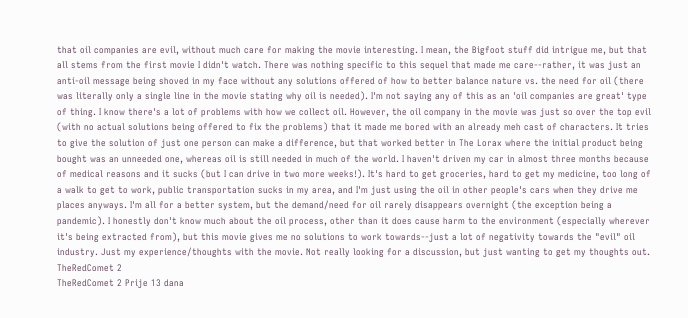that oil companies are evil, without much care for making the movie interesting. I mean, the Bigfoot stuff did intrigue me, but that all stems from the first movie I didn't watch. There was nothing specific to this sequel that made me care--rather, it was just an anti-oil message being shoved in my face without any solutions offered of how to better balance nature vs. the need for oil (there was literally only a single line in the movie stating why oil is needed). I'm not saying any of this as an 'oil companies are great' type of thing. I know there's a lot of problems with how we collect oil. However, the oil company in the movie was just so over the top evil (with no actual solutions being offered to fix the problems) that it made me bored with an already meh cast of characters. It tries to give the solution of just one person can make a difference, but that worked better in The Lorax where the initial product being bought was an unneeded one, whereas oil is still needed in much of the world. I haven't driven my car in almost three months because of medical reasons and it sucks (but I can drive in two more weeks!). It's hard to get groceries, hard to get my medicine, too long of a walk to get to work, public transportation sucks in my area, and I'm just using the oil in other people's cars when they drive me places anyways. I'm all for a better system, but the demand/need for oil rarely disappears overnight (the exception being a pandemic). I honestly don't know much about the oil process, other than it does cause harm to the environment (especially wherever it's being extracted from), but this movie gives me no solutions to work towards--just a lot of negativity towards the "evil" oil industry. Just my experience/thoughts with the movie. Not really looking for a discussion, but just wanting to get my thoughts out.
TheRedComet 2
TheRedComet 2 Prije 13 dana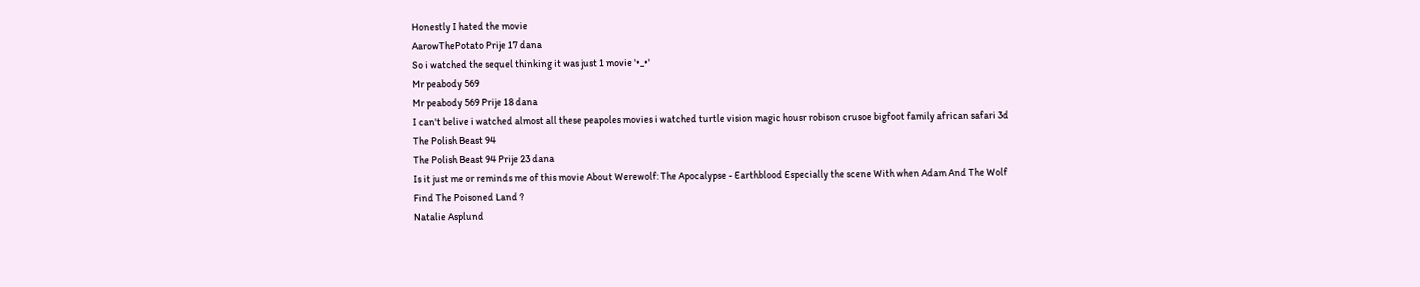Honestly I hated the movie
AarowThePotato Prije 17 dana
So i watched the sequel thinking it was just 1 movie '•_•'
Mr peabody 569
Mr peabody 569 Prije 18 dana
I can't belive i watched almost all these peapoles movies i watched turtle vision magic housr robison crusoe bigfoot family african safari 3d
The Polish Beast 94
The Polish Beast 94 Prije 23 dana
Is it just me or reminds me of this movie About Werewolf: The Apocalypse - Earthblood Especially the scene With when Adam And The Wolf Find The Poisoned Land ?
Natalie Asplund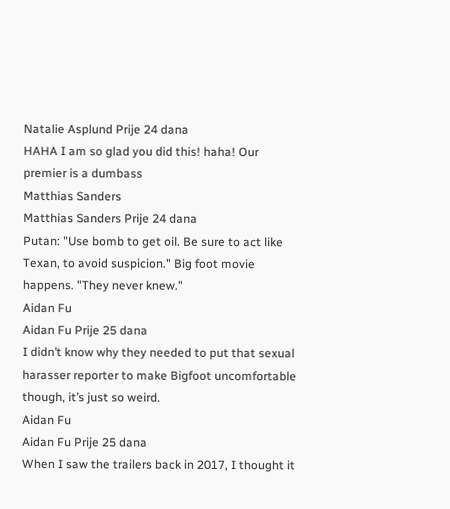Natalie Asplund Prije 24 dana
HAHA I am so glad you did this! haha! Our premier is a dumbass
Matthias Sanders
Matthias Sanders Prije 24 dana
Putan: "Use bomb to get oil. Be sure to act like Texan, to avoid suspicion." Big foot movie happens. "They never knew."
Aidan Fu
Aidan Fu Prije 25 dana
I didn’t know why they needed to put that sexual harasser reporter to make Bigfoot uncomfortable though, it’s just so weird.
Aidan Fu
Aidan Fu Prije 25 dana
When I saw the trailers back in 2017, I thought it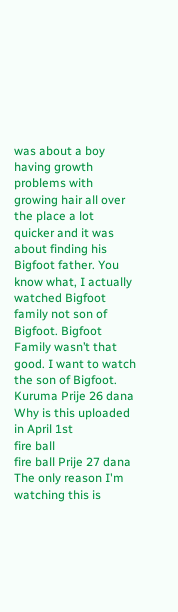was about a boy having growth problems with growing hair all over the place a lot quicker and it was about finding his Bigfoot father. You know what, I actually watched Bigfoot family not son of Bigfoot. Bigfoot Family wasn’t that good. I want to watch the son of Bigfoot.
Kuruma Prije 26 dana
Why is this uploaded in April 1st
fire ball
fire ball Prije 27 dana
The only reason I'm watching this is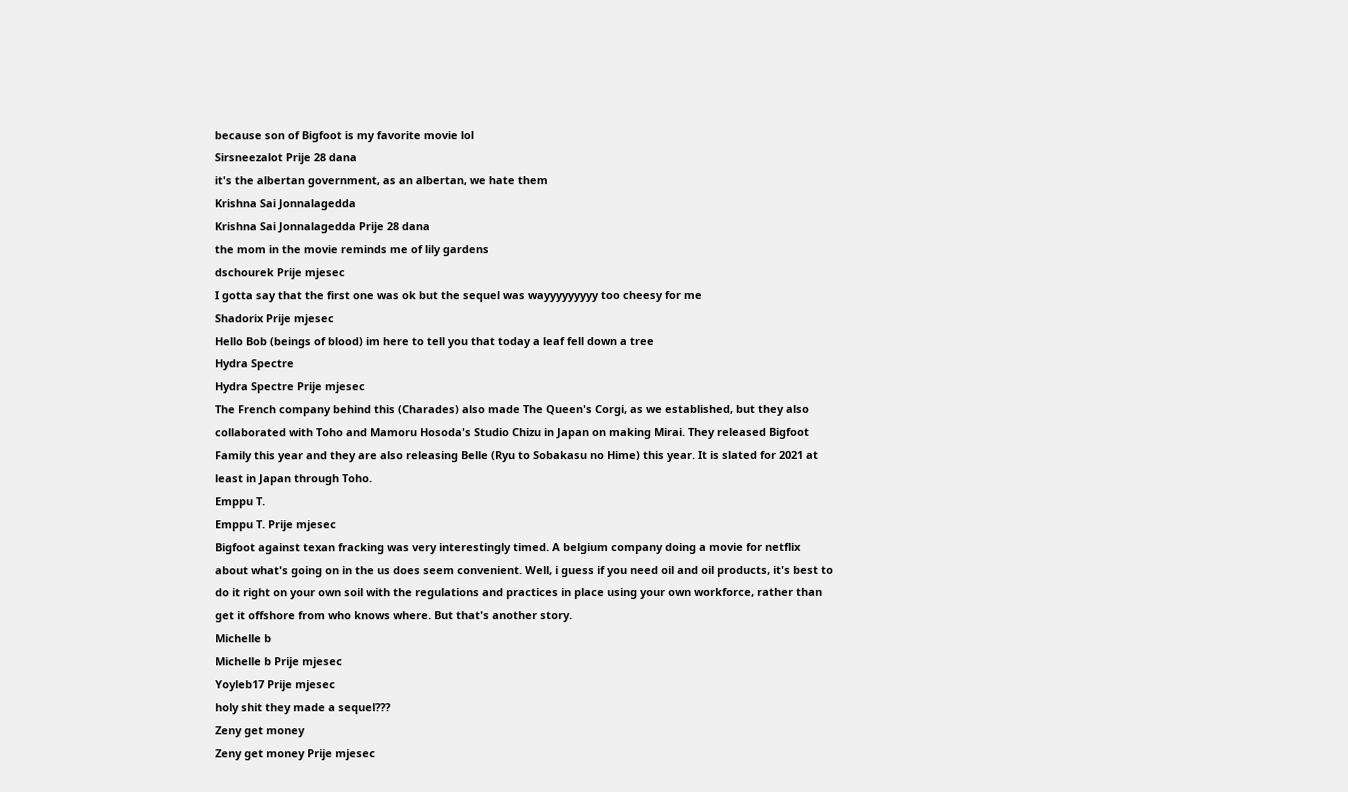because son of Bigfoot is my favorite movie lol
Sirsneezalot Prije 28 dana
it's the albertan government, as an albertan, we hate them
Krishna Sai Jonnalagedda
Krishna Sai Jonnalagedda Prije 28 dana
the mom in the movie reminds me of lily gardens
dschourek Prije mjesec
I gotta say that the first one was ok but the sequel was wayyyyyyyyy too cheesy for me
Shadorix Prije mjesec
Hello Bob (beings of blood) im here to tell you that today a leaf fell down a tree
Hydra Spectre
Hydra Spectre Prije mjesec
The French company behind this (Charades) also made The Queen's Corgi, as we established, but they also collaborated with Toho and Mamoru Hosoda's Studio Chizu in Japan on making Mirai. They released Bigfoot Family this year and they are also releasing Belle (Ryu to Sobakasu no Hime) this year. It is slated for 2021 at least in Japan through Toho.
Emppu T.
Emppu T. Prije mjesec
Bigfoot against texan fracking was very interestingly timed. A belgium company doing a movie for netflix about what's going on in the us does seem convenient. Well, i guess if you need oil and oil products, it's best to do it right on your own soil with the regulations and practices in place using your own workforce, rather than get it offshore from who knows where. But that's another story.
Michelle b
Michelle b Prije mjesec
Yoyleb17 Prije mjesec
holy shit they made a sequel???
Zeny get money
Zeny get money Prije mjesec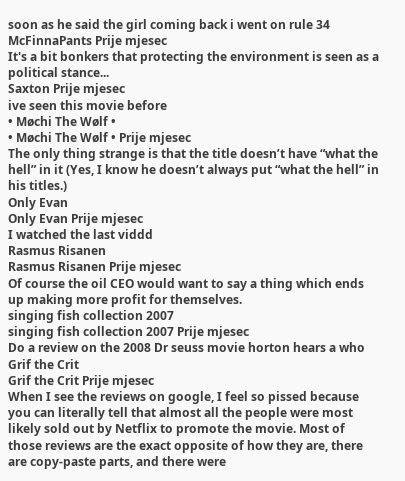soon as he said the girl coming back i went on rule 34
McFinnaPants Prije mjesec
It's a bit bonkers that protecting the environment is seen as a political stance...
Saxton Prije mjesec
ive seen this movie before
• Møchi The Wølf •
• Møchi The Wølf • Prije mjesec
The only thing strange is that the title doesn’t have “what the hell” in it (Yes, I know he doesn’t always put “what the hell” in his titles.)
Only Evan
Only Evan Prije mjesec
I watched the last viddd
Rasmus Risanen
Rasmus Risanen Prije mjesec
Of course the oil CEO would want to say a thing which ends up making more profit for themselves.
singing fish collection 2007
singing fish collection 2007 Prije mjesec
Do a review on the 2008 Dr seuss movie horton hears a who
Grif the Crit
Grif the Crit Prije mjesec
When I see the reviews on google, I feel so pissed because you can literally tell that almost all the people were most likely sold out by Netflix to promote the movie. Most of those reviews are the exact opposite of how they are, there are copy-paste parts, and there were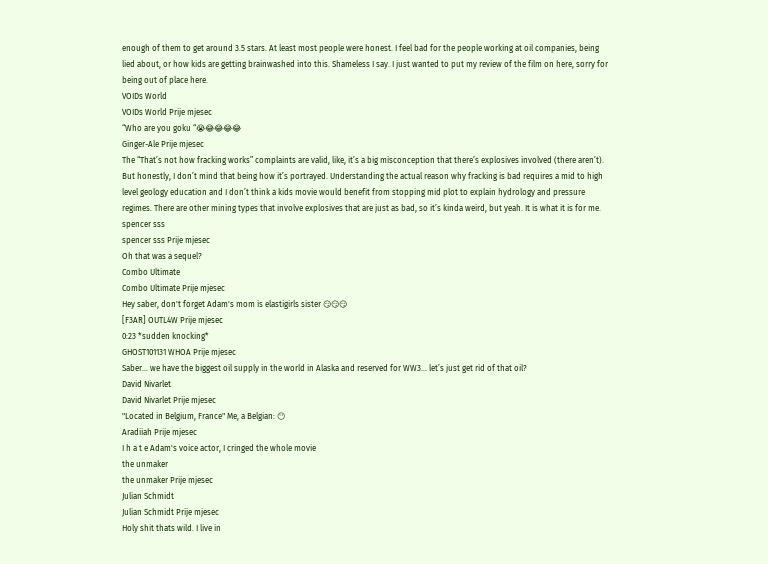enough of them to get around 3.5 stars. At least most people were honest. I feel bad for the people working at oil companies, being lied about, or how kids are getting brainwashed into this. Shameless I say. I just wanted to put my review of the film on here, sorry for being out of place here.
VOIDs World
VOIDs World Prije mjesec
“Who are you goku “😭😂😂😂😂
Ginger-Ale Prije mjesec
The “That’s not how fracking works” complaints are valid, like, it’s a big misconception that there’s explosives involved (there aren’t). But honestly, I don’t mind that being how it’s portrayed. Understanding the actual reason why fracking is bad requires a mid to high level geology education and I don’t think a kids movie would benefit from stopping mid plot to explain hydrology and pressure regimes. There are other mining types that involve explosives that are just as bad, so it’s kinda weird, but yeah. It is what it is for me.
spencer sss
spencer sss Prije mjesec
Oh that was a sequel?
Combo Ultimate
Combo Ultimate Prije mjesec
Hey saber, don't forget Adam's mom is elastigirls sister 😏😏😏
[F3AR] OUTL4W Prije mjesec
0:23 *sudden knocking*
GHOST101131 WHOA Prije mjesec
Saber... we have the biggest oil supply in the world in Alaska and reserved for WW3... let’s just get rid of that oil?
David Nivarlet
David Nivarlet Prije mjesec
"Located in Belgium, France" Me, a Belgian: 😶
Aradiiah Prije mjesec
I h a t e Adam's voice actor, I cringed the whole movie
the unmaker
the unmaker Prije mjesec
Julian Schmidt
Julian Schmidt Prije mjesec
Holy shit thats wild. I live in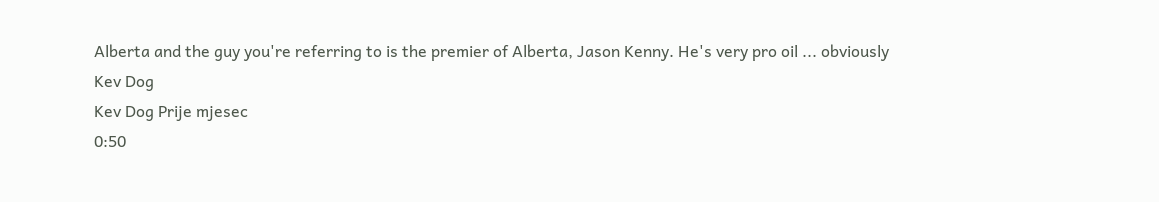Alberta and the guy you're referring to is the premier of Alberta, Jason Kenny. He's very pro oil ... obviously
Kev Dog
Kev Dog Prije mjesec
0:50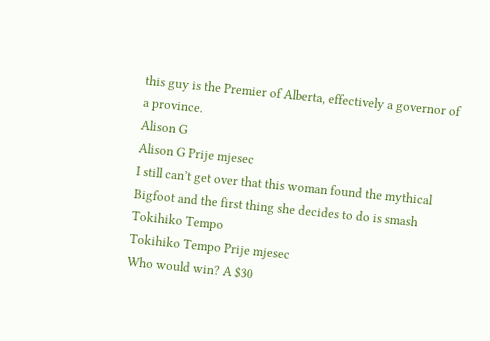this guy is the Premier of Alberta, effectively a governor of a province.
Alison G
Alison G Prije mjesec
I still can’t get over that this woman found the mythical Bigfoot and the first thing she decides to do is smash
Tokihiko Tempo
Tokihiko Tempo Prije mjesec
Who would win? A $30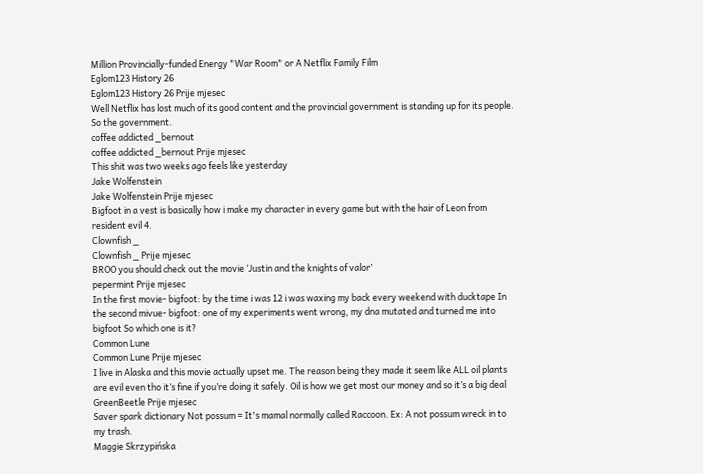Million Provincially-funded Energy "War Room" or A Netflix Family Film
Eglom123 History 26
Eglom123 History 26 Prije mjesec
Well Netflix has lost much of its good content and the provincial government is standing up for its people. So the government.
coffee addicted _bernout
coffee addicted _bernout Prije mjesec
This shit was two weeks ago feels like yesterday
Jake Wolfenstein
Jake Wolfenstein Prije mjesec
Bigfoot in a vest is basically how i make my character in every game but with the hair of Leon from resident evil 4.
Clownfish _
Clownfish _ Prije mjesec
BROO you should check out the movie ‘Justin and the knights of valor’
pepermint Prije mjesec
In the first movie- bigfoot: by the time i was 12 i was waxing my back every weekend with ducktape In the second mivue- bigfoot: one of my experiments went wrong, my dna mutated and turned me into bigfoot So which one is it?
Common Lune
Common Lune Prije mjesec
I live in Alaska and this movie actually upset me. The reason being they made it seem like ALL oil plants are evil even tho it’s fine if you’re doing it safely. Oil is how we get most our money and so it’s a big deal
GreenBeetle Prije mjesec
Saver spark dictionary Not possum = It's mamal normally called Raccoon. Ex: A not possum wreck in to my trash.
Maggie Skrzypińska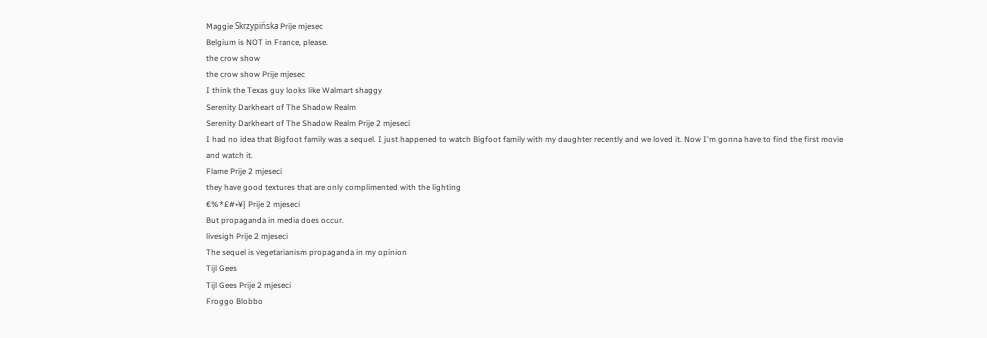Maggie Skrzypińska Prije mjesec
Belgium is NOT in France, please.
the crow show
the crow show Prije mjesec
I think the Texas guy looks like Walmart shaggy
Serenity Darkheart of The Shadow Realm
Serenity Darkheart of The Shadow Realm Prije 2 mjeseci
I had no idea that Bigfoot family was a sequel. I just happened to watch Bigfoot family with my daughter recently and we loved it. Now I'm gonna have to find the first movie and watch it.
Flame Prije 2 mjeseci
they have good textures that are only complimented with the lighting
€%*£#•¥} Prije 2 mjeseci
But propaganda in media does occur.
livesigh Prije 2 mjeseci
The sequel is vegetarianism propaganda in my opinion
Tijl Gees
Tijl Gees Prije 2 mjeseci
Froggo Blobbo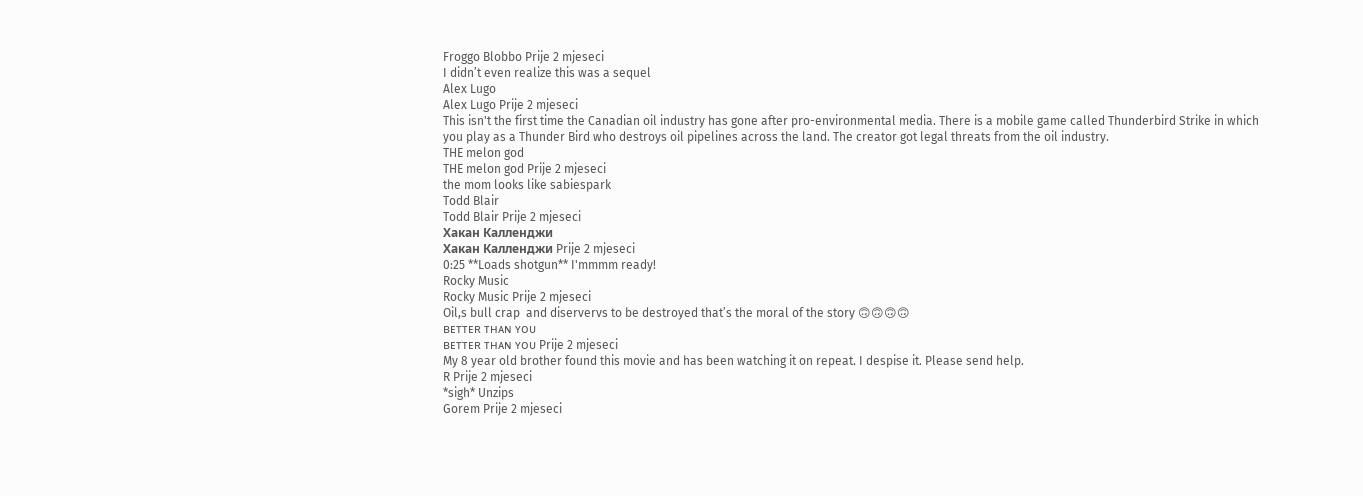Froggo Blobbo Prije 2 mjeseci
I didn’t even realize this was a sequel
Alex Lugo
Alex Lugo Prije 2 mjeseci
This isn't the first time the Canadian oil industry has gone after pro-environmental media. There is a mobile game called Thunderbird Strike in which you play as a Thunder Bird who destroys oil pipelines across the land. The creator got legal threats from the oil industry.
THE melon god
THE melon god Prije 2 mjeseci
the mom looks like sabiespark
Todd Blair
Todd Blair Prije 2 mjeseci
Хакан Калленджи
Хакан Калленджи Prije 2 mjeseci
0:25 **Loads shotgun** I'mmmm ready!
Rocky Music
Rocky Music Prije 2 mjeseci
Oil,s bull crap  and diservervs to be destroyed that’s the moral of the story 🙃🙃🙃🙃
ʙᴇᴛᴛᴇʀ ᴛʜᴀɴ ʏᴏᴜ
ʙᴇᴛᴛᴇʀ ᴛʜᴀɴ ʏᴏᴜ Prije 2 mjeseci
My 8 year old brother found this movie and has been watching it on repeat. I despise it. Please send help.
R Prije 2 mjeseci
*sigh* Unzips
Gorem Prije 2 mjeseci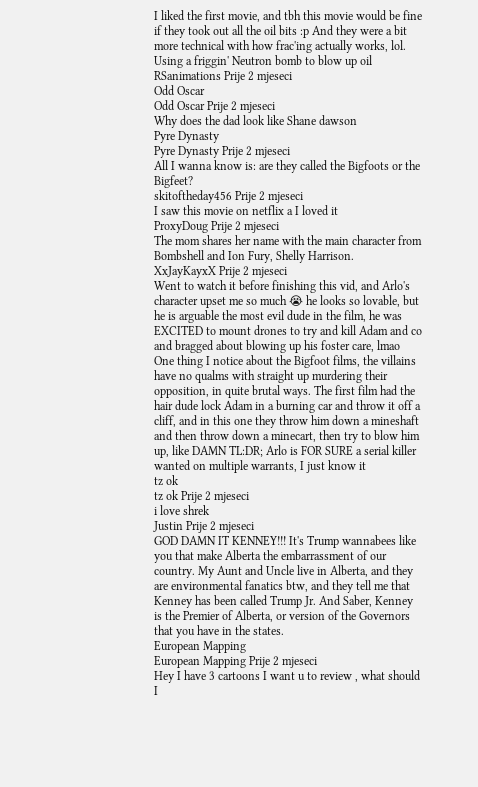I liked the first movie, and tbh this movie would be fine if they took out all the oil bits :p And they were a bit more technical with how frac'ing actually works, lol. Using a friggin' Neutron bomb to blow up oil
RSanimations Prije 2 mjeseci
Odd Oscar
Odd Oscar Prije 2 mjeseci
Why does the dad look like Shane dawson
Pyre Dynasty
Pyre Dynasty Prije 2 mjeseci
All I wanna know is: are they called the Bigfoots or the Bigfeet?
skitoftheday456 Prije 2 mjeseci
I saw this movie on netflix a I loved it
ProxyDoug Prije 2 mjeseci
The mom shares her name with the main character from Bombshell and Ion Fury, Shelly Harrison.
XxJayKayxX Prije 2 mjeseci
Went to watch it before finishing this vid, and Arlo's character upset me so much 😭 he looks so lovable, but he is arguable the most evil dude in the film, he was EXCITED to mount drones to try and kill Adam and co and bragged about blowing up his foster care, lmao One thing I notice about the Bigfoot films, the villains have no qualms with straight up murdering their opposition, in quite brutal ways. The first film had the hair dude lock Adam in a burning car and throw it off a cliff, and in this one they throw him down a mineshaft and then throw down a minecart, then try to blow him up, like DAMN TL:DR; Arlo is FOR SURE a serial killer wanted on multiple warrants, I just know it
tz ok
tz ok Prije 2 mjeseci
i love shrek
Justin Prije 2 mjeseci
GOD DAMN IT KENNEY!!! It's Trump wannabees like you that make Alberta the embarrassment of our country. My Aunt and Uncle live in Alberta, and they are environmental fanatics btw, and they tell me that Kenney has been called Trump Jr. And Saber, Kenney is the Premier of Alberta, or version of the Governors that you have in the states.
European Mapping
European Mapping Prije 2 mjeseci
Hey I have 3 cartoons I want u to review , what should I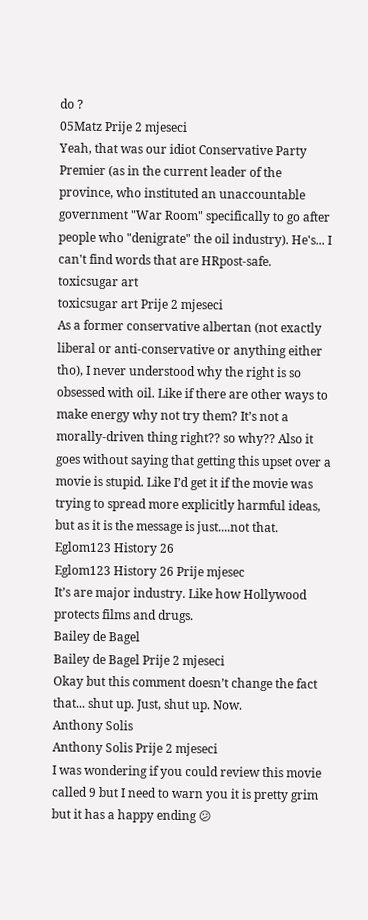do ?
05Matz Prije 2 mjeseci
Yeah, that was our idiot Conservative Party Premier (as in the current leader of the province, who instituted an unaccountable government "War Room" specifically to go after people who "denigrate" the oil industry). He's... I can't find words that are HRpost-safe.
toxicsugar art
toxicsugar art Prije 2 mjeseci
As a former conservative albertan (not exactly liberal or anti-conservative or anything either tho), I never understood why the right is so obsessed with oil. Like if there are other ways to make energy why not try them? It’s not a morally-driven thing right?? so why?? Also it goes without saying that getting this upset over a movie is stupid. Like I’d get it if the movie was trying to spread more explicitly harmful ideas, but as it is the message is just....not that.
Eglom123 History 26
Eglom123 History 26 Prije mjesec
It’s are major industry. Like how Hollywood protects films and drugs.
Bailey de Bagel
Bailey de Bagel Prije 2 mjeseci
Okay but this comment doesn’t change the fact that... shut up. Just, shut up. Now.
Anthony Solis
Anthony Solis Prije 2 mjeseci
I was wondering if you could review this movie called 9 but I need to warn you it is pretty grim but it has a happy ending 😕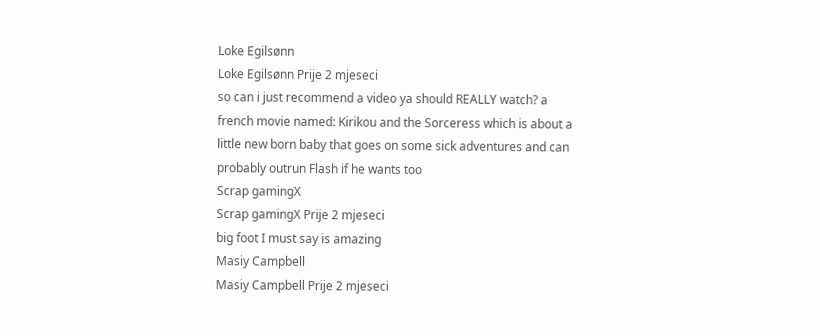Loke Egilsønn
Loke Egilsønn Prije 2 mjeseci
so can i just recommend a video ya should REALLY watch? a french movie named: Kirikou and the Sorceress which is about a little new born baby that goes on some sick adventures and can probably outrun Flash if he wants too
Scrap gamingX
Scrap gamingX Prije 2 mjeseci
big foot I must say is amazing
Masiy Campbell
Masiy Campbell Prije 2 mjeseci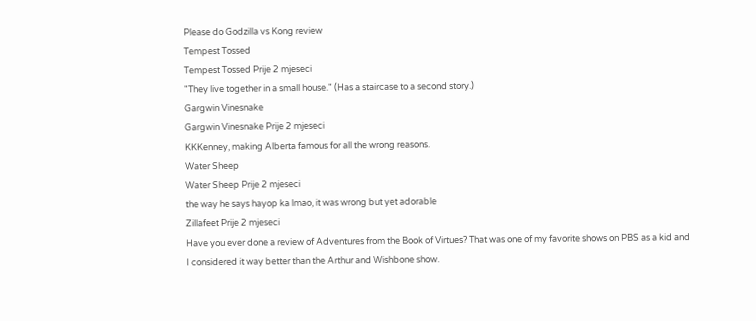Please do Godzilla vs Kong review
Tempest Tossed
Tempest Tossed Prije 2 mjeseci
"They live together in a small house." (Has a staircase to a second story.)
Gargwin Vinesnake
Gargwin Vinesnake Prije 2 mjeseci
KKKenney, making Alberta famous for all the wrong reasons.
Water Sheep
Water Sheep Prije 2 mjeseci
the way he says hayop ka lmao, it was wrong but yet adorable
Zillafeet Prije 2 mjeseci
Have you ever done a review of Adventures from the Book of Virtues? That was one of my favorite shows on PBS as a kid and I considered it way better than the Arthur and Wishbone show.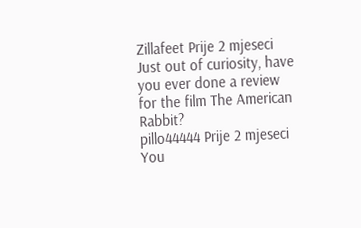Zillafeet Prije 2 mjeseci
Just out of curiosity, have you ever done a review for the film The American Rabbit?
pillo44444 Prije 2 mjeseci
You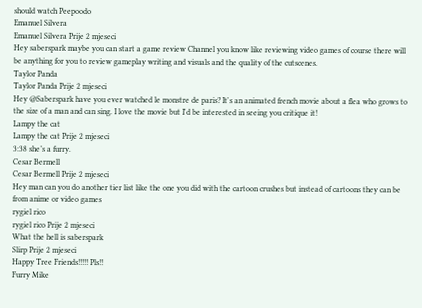should watch Peepoodo
Emanuel Silvera
Emanuel Silvera Prije 2 mjeseci
Hey saberspark maybe you can start a game review Channel you know like reviewing video games of course there will be anything for you to review gameplay writing and visuals and the quality of the cutscenes.
Taylor Panda
Taylor Panda Prije 2 mjeseci
Hey @Saberspark have you ever watched le monstre de paris? It's an animated french movie about a flea who grows to the size of a man and can sing. I love the movie but I'd be interested in seeing you critique it!
Lampy the cat
Lampy the cat Prije 2 mjeseci
3:38 she’s a furry.
Cesar Bermell
Cesar Bermell Prije 2 mjeseci
Hey man can you do another tier list like the one you did with the cartoon crushes but instead of cartoons they can be from anime or video games
rygiel rico
rygiel rico Prije 2 mjeseci
What the hell is saberspark
Slirp Prije 2 mjeseci
Happy Tree Friends!!!!! Pls!!
Furry Mike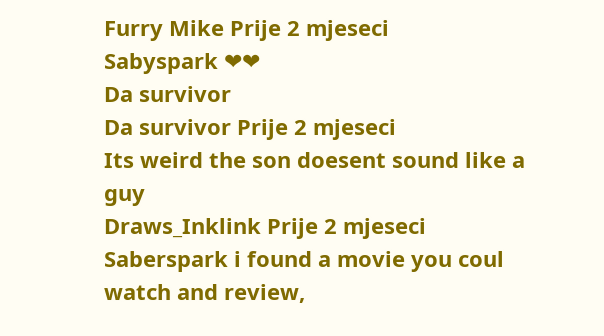Furry Mike Prije 2 mjeseci
Sabyspark ❤❤
Da survivor
Da survivor Prije 2 mjeseci
Its weird the son doesent sound like a guy
Draws_Inklink Prije 2 mjeseci
Saberspark i found a movie you coul watch and review,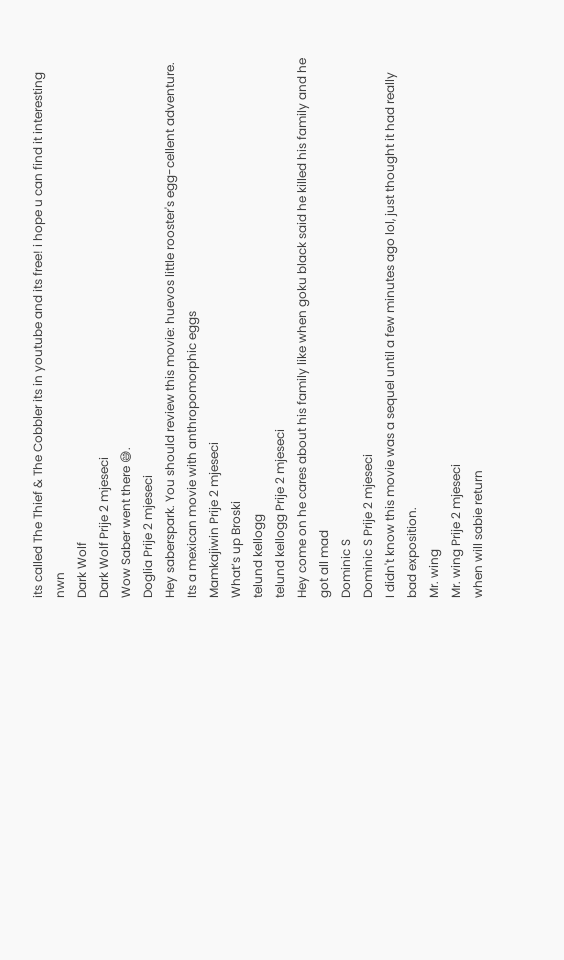its called The Thief & The Cobbler its in youtube and its free! i hope u can find it interesting nwn
Dark Wolf
Dark Wolf Prije 2 mjeseci
Wow Saber went there 😅.
Doglia Prije 2 mjeseci
Hey saberspark. You should review this movie: huevos little rooster's egg-cellent adventure. Its a mexican movie with anthropomorphic eggs
Mamkajiwin Prije 2 mjeseci
What’s up Broski
telund kellogg
telund kellogg Prije 2 mjeseci
Hey come on he cares about his family like when goku black said he killed his family and he got all mad
Dominic S
Dominic S Prije 2 mjeseci
I didn't know this movie was a sequel until a few minutes ago lol, just thought it had really bad exposition.
Mr. wing
Mr. wing Prije 2 mjeseci
when will sabie return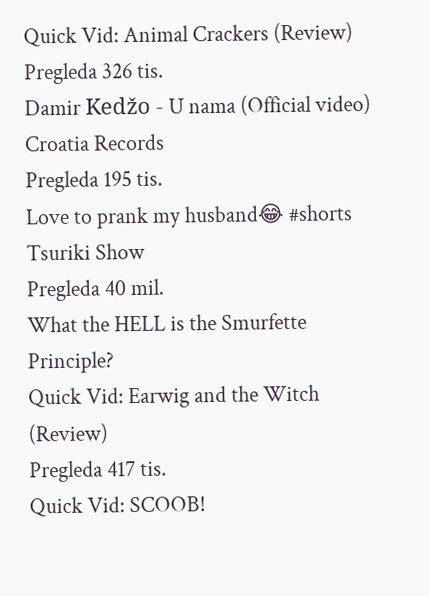Quick Vid: Animal Crackers (Review)
Pregleda 326 tis.
Damir Kedžo - U nama (Official video)
Croatia Records
Pregleda 195 tis.
Love to prank my husband😂 #shorts
Tsuriki Show
Pregleda 40 mil.
What the HELL is the Smurfette Principle?
Quick Vid: Earwig and the Witch (Review)
Pregleda 417 tis.
Quick Vid: SCOOB!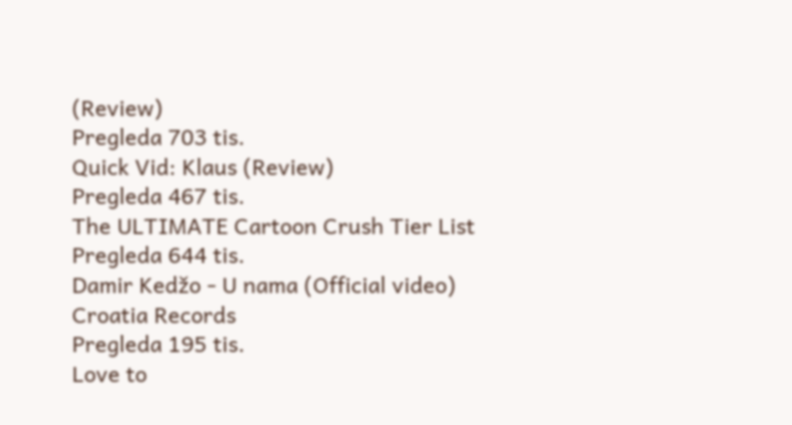(Review)
Pregleda 703 tis.
Quick Vid: Klaus (Review)
Pregleda 467 tis.
The ULTIMATE Cartoon Crush Tier List
Pregleda 644 tis.
Damir Kedžo - U nama (Official video)
Croatia Records
Pregleda 195 tis.
Love to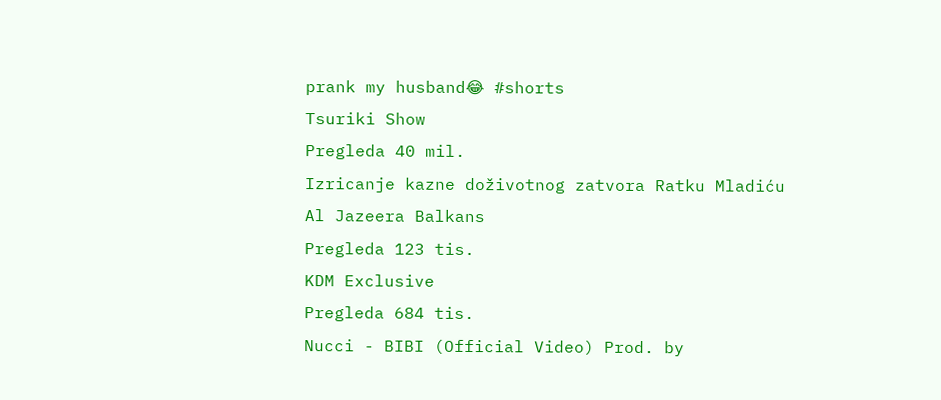prank my husband😂 #shorts
Tsuriki Show
Pregleda 40 mil.
Izricanje kazne doživotnog zatvora Ratku Mladiću
Al Jazeera Balkans
Pregleda 123 tis.
KDM Exclusive
Pregleda 684 tis.
Nucci - BIBI (Official Video) Prod. by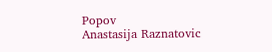Popov
Anastasija Raznatovic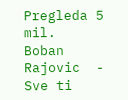Pregleda 5 mil.
Boban Rajovic  - Sve ti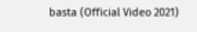basta (Official Video 2021)